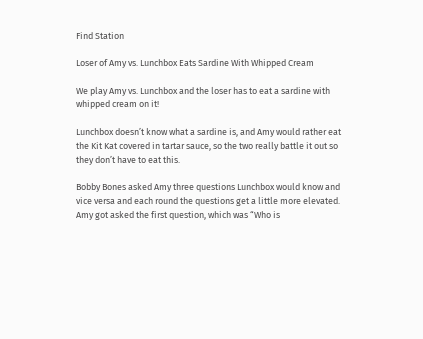Find Station

Loser of Amy vs. Lunchbox Eats Sardine With Whipped Cream

We play Amy vs. Lunchbox and the loser has to eat a sardine with whipped cream on it!

Lunchbox doesn’t know what a sardine is, and Amy would rather eat the Kit Kat covered in tartar sauce, so the two really battle it out so they don’t have to eat this.

Bobby Bones asked Amy three questions Lunchbox would know and vice versa and each round the questions get a little more elevated. Amy got asked the first question, which was “Who is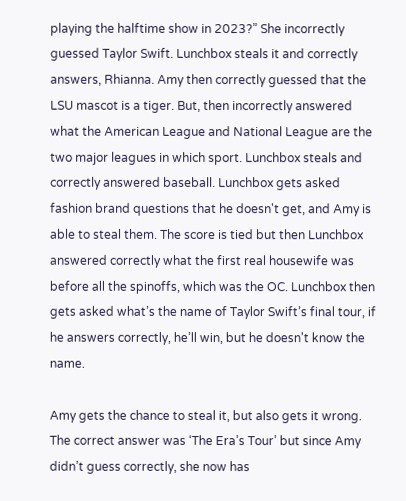playing the halftime show in 2023?” She incorrectly guessed Taylor Swift. Lunchbox steals it and correctly answers, Rhianna. Amy then correctly guessed that the LSU mascot is a tiger. But, then incorrectly answered what the American League and National League are the two major leagues in which sport. Lunchbox steals and correctly answered baseball. Lunchbox gets asked fashion brand questions that he doesn't get, and Amy is able to steal them. The score is tied but then Lunchbox answered correctly what the first real housewife was before all the spinoffs, which was the OC. Lunchbox then gets asked what’s the name of Taylor Swift’s final tour, if he answers correctly, he’ll win, but he doesn't know the name.

Amy gets the chance to steal it, but also gets it wrong. The correct answer was ‘The Era’s Tour’ but since Amy didn’t guess correctly, she now has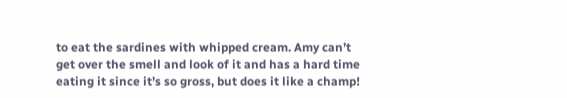to eat the sardines with whipped cream. Amy can’t get over the smell and look of it and has a hard time eating it since it’s so gross, but does it like a champ!